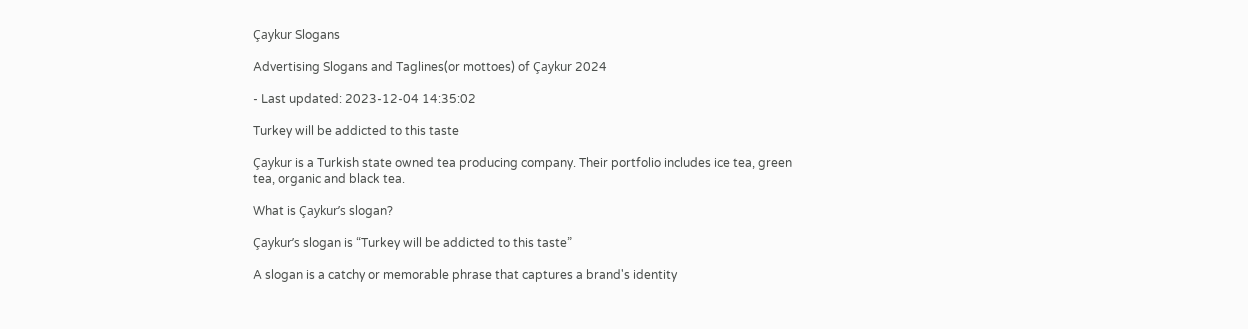Çaykur Slogans

Advertising Slogans and Taglines(or mottoes) of Çaykur 2024

- Last updated: 2023-12-04 14:35:02

Turkey will be addicted to this taste

Çaykur is a Turkish state owned tea producing company. Their portfolio includes ice tea, green tea, organic and black tea.

What is Çaykur’s slogan?

Çaykur’s slogan is “Turkey will be addicted to this taste”

A slogan is a catchy or memorable phrase that captures a brand's identity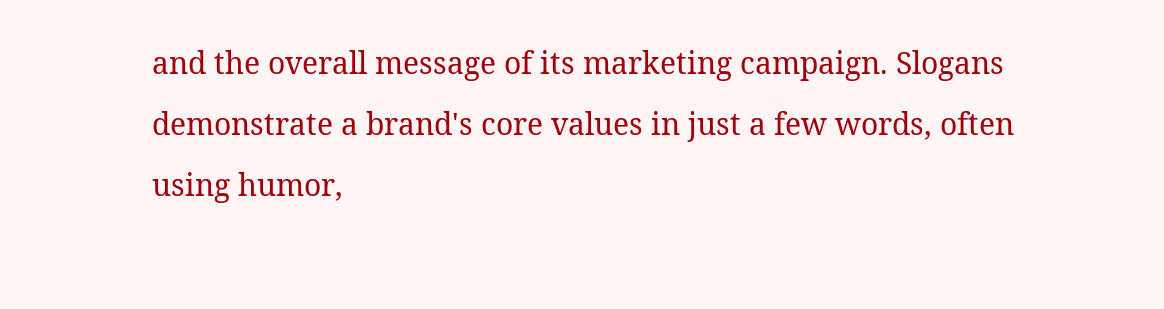and the overall message of its marketing campaign. Slogans demonstrate a brand's core values in just a few words, often using humor,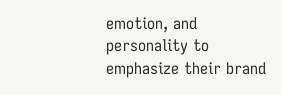emotion, and personality to emphasize their brand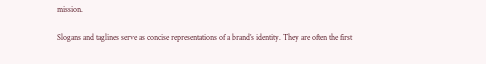mission.

Slogans and taglines serve as concise representations of a brand’s identity. They are often the first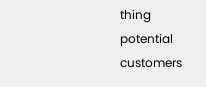thing potential customers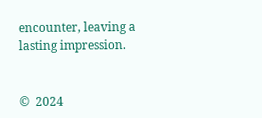encounter, leaving a lasting impression.


©  2024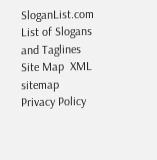SloganList.com  List of Slogans and Taglines    Site Map  XML sitemap  Privacy Policy